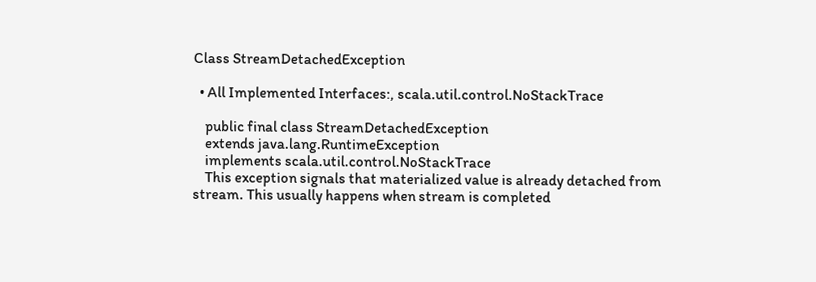Class StreamDetachedException

  • All Implemented Interfaces:, scala.util.control.NoStackTrace

    public final class StreamDetachedException
    extends java.lang.RuntimeException
    implements scala.util.control.NoStackTrace
    This exception signals that materialized value is already detached from stream. This usually happens when stream is completed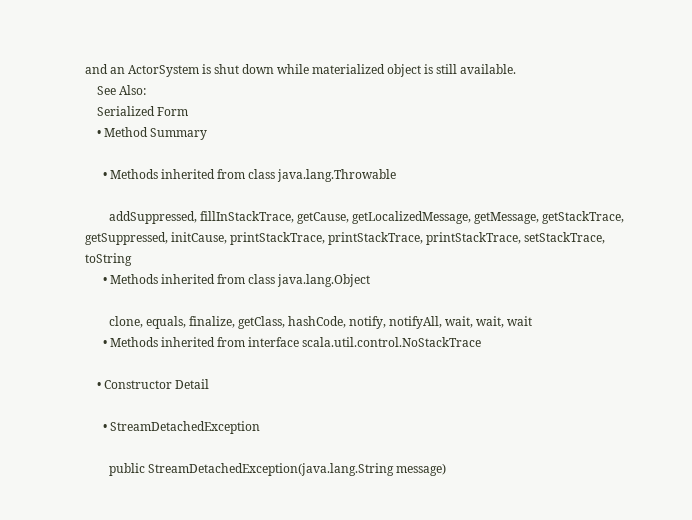and an ActorSystem is shut down while materialized object is still available.
    See Also:
    Serialized Form
    • Method Summary

      • Methods inherited from class java.lang.Throwable

        addSuppressed, fillInStackTrace, getCause, getLocalizedMessage, getMessage, getStackTrace, getSuppressed, initCause, printStackTrace, printStackTrace, printStackTrace, setStackTrace, toString
      • Methods inherited from class java.lang.Object

        clone, equals, finalize, getClass, hashCode, notify, notifyAll, wait, wait, wait
      • Methods inherited from interface scala.util.control.NoStackTrace

    • Constructor Detail

      • StreamDetachedException

        public StreamDetachedException(java.lang.String message)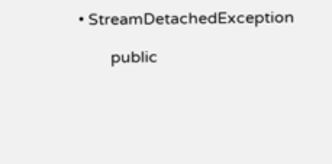• StreamDetachedException

        public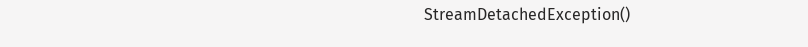StreamDetachedException()